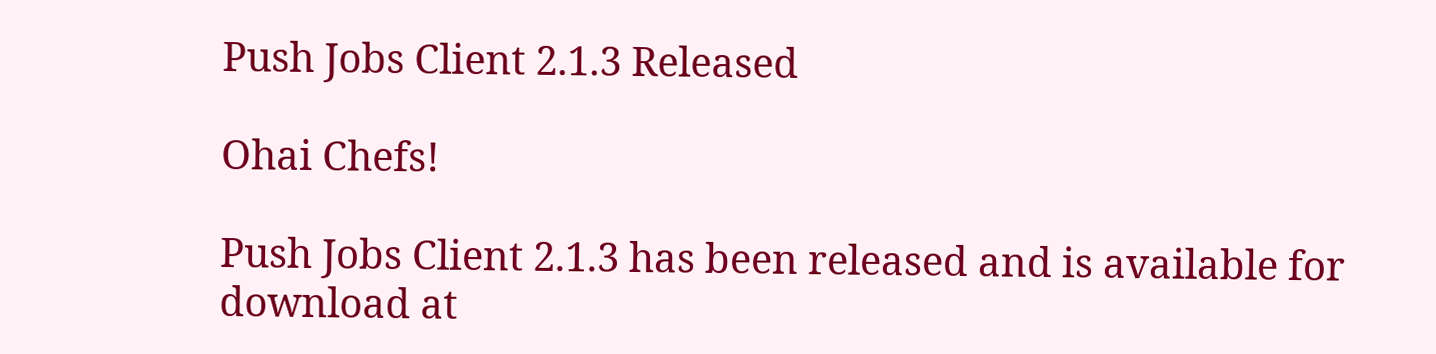Push Jobs Client 2.1.3 Released

Ohai Chefs!

Push Jobs Client 2.1.3 has been released and is available for download at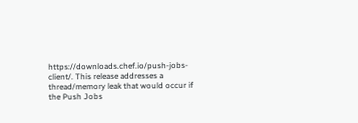https://downloads.chef.io/push-jobs-client/. This release addresses a thread/memory leak that would occur if the Push Jobs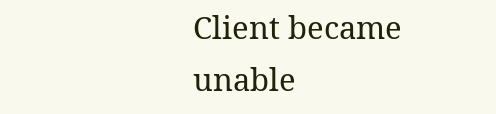Client became unable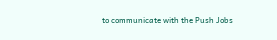to communicate with the Push Jobs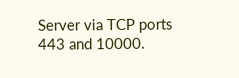Server via TCP ports 443 and 10000.